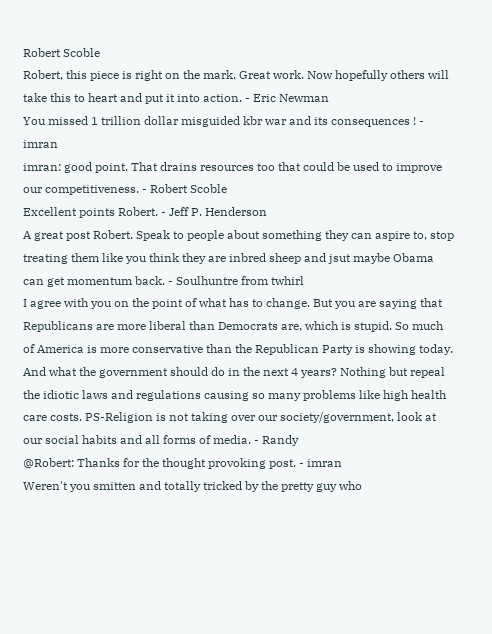Robert Scoble
Robert, this piece is right on the mark. Great work. Now hopefully others will take this to heart and put it into action. - Eric Newman
You missed 1 trillion dollar misguided kbr war and its consequences ! - imran
imran: good point. That drains resources too that could be used to improve our competitiveness. - Robert Scoble
Excellent points Robert. - Jeff P. Henderson
A great post Robert. Speak to people about something they can aspire to, stop treating them like you think they are inbred sheep and jsut maybe Obama can get momentum back. - Soulhuntre from twhirl
I agree with you on the point of what has to change. But you are saying that Republicans are more liberal than Democrats are, which is stupid. So much of America is more conservative than the Republican Party is showing today. And what the government should do in the next 4 years? Nothing but repeal the idiotic laws and regulations causing so many problems like high health care costs. PS-Religion is not taking over our society/government, look at our social habits and all forms of media. - Randy
@Robert: Thanks for the thought provoking post. - imran
Weren't you smitten and totally tricked by the pretty guy who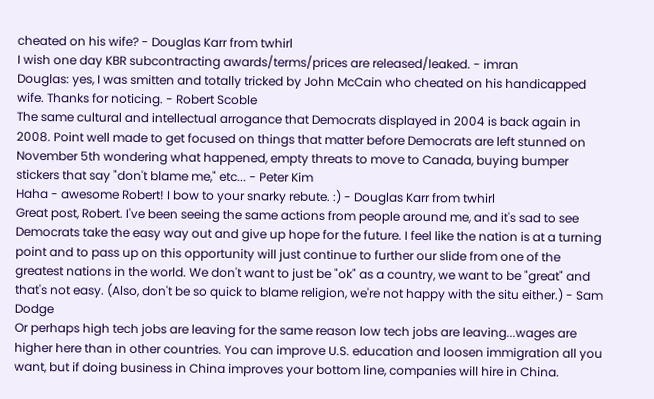cheated on his wife? - Douglas Karr from twhirl
I wish one day KBR subcontracting awards/terms/prices are released/leaked. - imran
Douglas: yes, I was smitten and totally tricked by John McCain who cheated on his handicapped wife. Thanks for noticing. - Robert Scoble
The same cultural and intellectual arrogance that Democrats displayed in 2004 is back again in 2008. Point well made to get focused on things that matter before Democrats are left stunned on November 5th wondering what happened, empty threats to move to Canada, buying bumper stickers that say "don't blame me," etc... - Peter Kim
Haha - awesome Robert! I bow to your snarky rebute. :) - Douglas Karr from twhirl
Great post, Robert. I've been seeing the same actions from people around me, and it's sad to see Democrats take the easy way out and give up hope for the future. I feel like the nation is at a turning point and to pass up on this opportunity will just continue to further our slide from one of the greatest nations in the world. We don't want to just be "ok" as a country, we want to be "great" and that's not easy. (Also, don't be so quick to blame religion, we're not happy with the situ either.) - Sam Dodge
Or perhaps high tech jobs are leaving for the same reason low tech jobs are leaving...wages are higher here than in other countries. You can improve U.S. education and loosen immigration all you want, but if doing business in China improves your bottom line, companies will hire in China.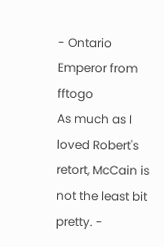- Ontario Emperor from fftogo
As much as I loved Robert's retort, McCain is not the least bit pretty. -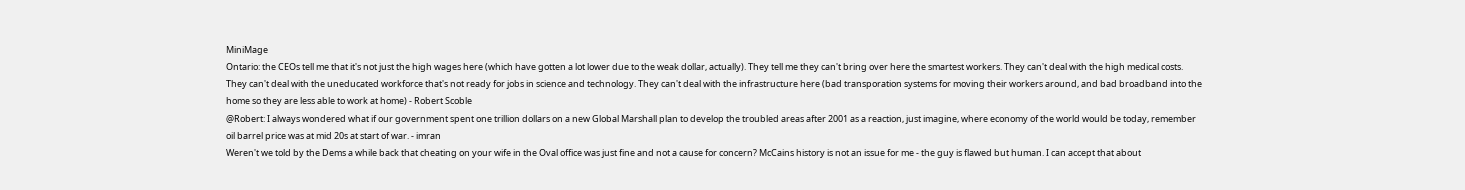MiniMage
Ontario: the CEOs tell me that it's not just the high wages here (which have gotten a lot lower due to the weak dollar, actually). They tell me they can't bring over here the smartest workers. They can't deal with the high medical costs. They can't deal with the uneducated workforce that's not ready for jobs in science and technology. They can't deal with the infrastructure here (bad transporation systems for moving their workers around, and bad broadband into the home so they are less able to work at home) - Robert Scoble
@Robert: I always wondered what if our government spent one trillion dollars on a new Global Marshall plan to develop the troubled areas after 2001 as a reaction, just imagine, where economy of the world would be today, remember oil barrel price was at mid 20s at start of war. - imran
Weren't we told by the Dems a while back that cheating on your wife in the Oval office was just fine and not a cause for concern? McCains history is not an issue for me - the guy is flawed but human. I can accept that about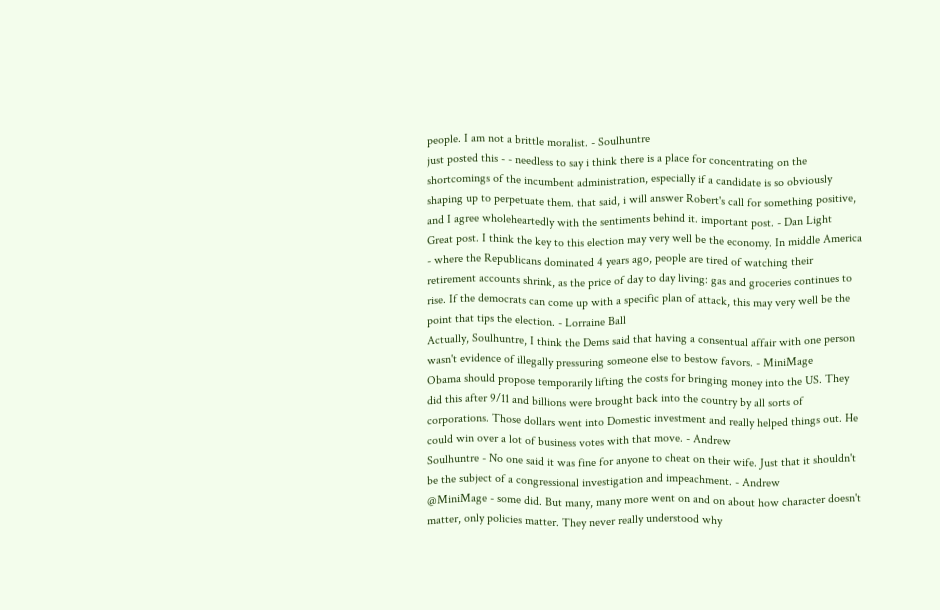people. I am not a brittle moralist. - Soulhuntre
just posted this - - needless to say i think there is a place for concentrating on the shortcomings of the incumbent administration, especially if a candidate is so obviously shaping up to perpetuate them. that said, i will answer Robert's call for something positive, and I agree wholeheartedly with the sentiments behind it. important post. - Dan Light
Great post. I think the key to this election may very well be the economy. In middle America - where the Republicans dominated 4 years ago, people are tired of watching their retirement accounts shrink, as the price of day to day living: gas and groceries continues to rise. If the democrats can come up with a specific plan of attack, this may very well be the point that tips the election. - Lorraine Ball
Actually, Soulhuntre, I think the Dems said that having a consentual affair with one person wasn't evidence of illegally pressuring someone else to bestow favors. - MiniMage
Obama should propose temporarily lifting the costs for bringing money into the US. They did this after 9/11 and billions were brought back into the country by all sorts of corporations. Those dollars went into Domestic investment and really helped things out. He could win over a lot of business votes with that move. - Andrew
Soulhuntre - No one said it was fine for anyone to cheat on their wife. Just that it shouldn't be the subject of a congressional investigation and impeachment. - Andrew
@MiniMage - some did. But many, many more went on and on about how character doesn't matter, only policies matter. They never really understood why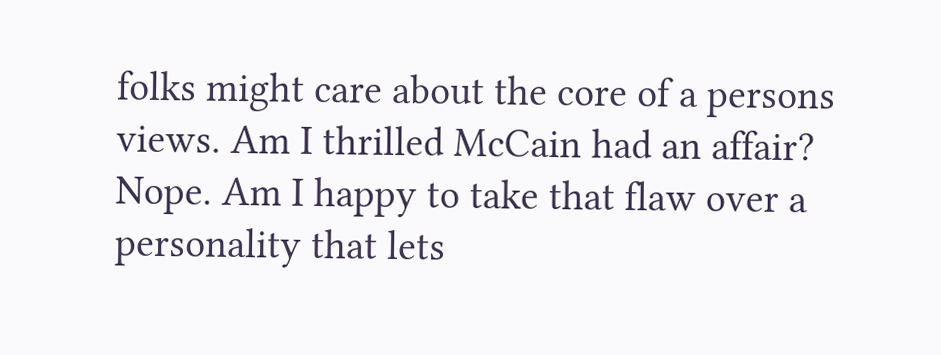folks might care about the core of a persons views. Am I thrilled McCain had an affair? Nope. Am I happy to take that flaw over a personality that lets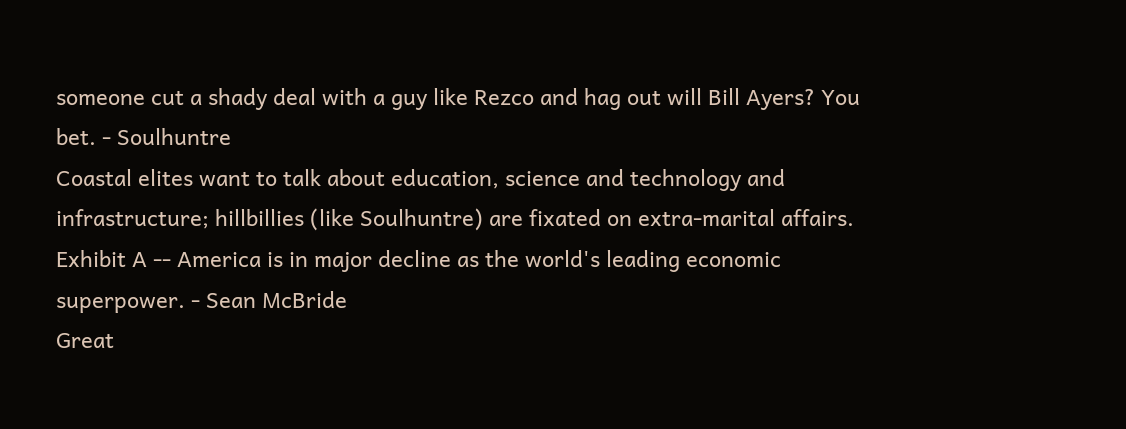someone cut a shady deal with a guy like Rezco and hag out will Bill Ayers? You bet. - Soulhuntre
Coastal elites want to talk about education, science and technology and infrastructure; hillbillies (like Soulhuntre) are fixated on extra-marital affairs. Exhibit A -- America is in major decline as the world's leading economic superpower. - Sean McBride
Great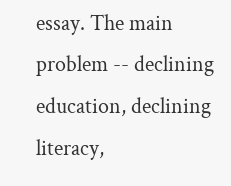essay. The main problem -- declining education, declining literacy,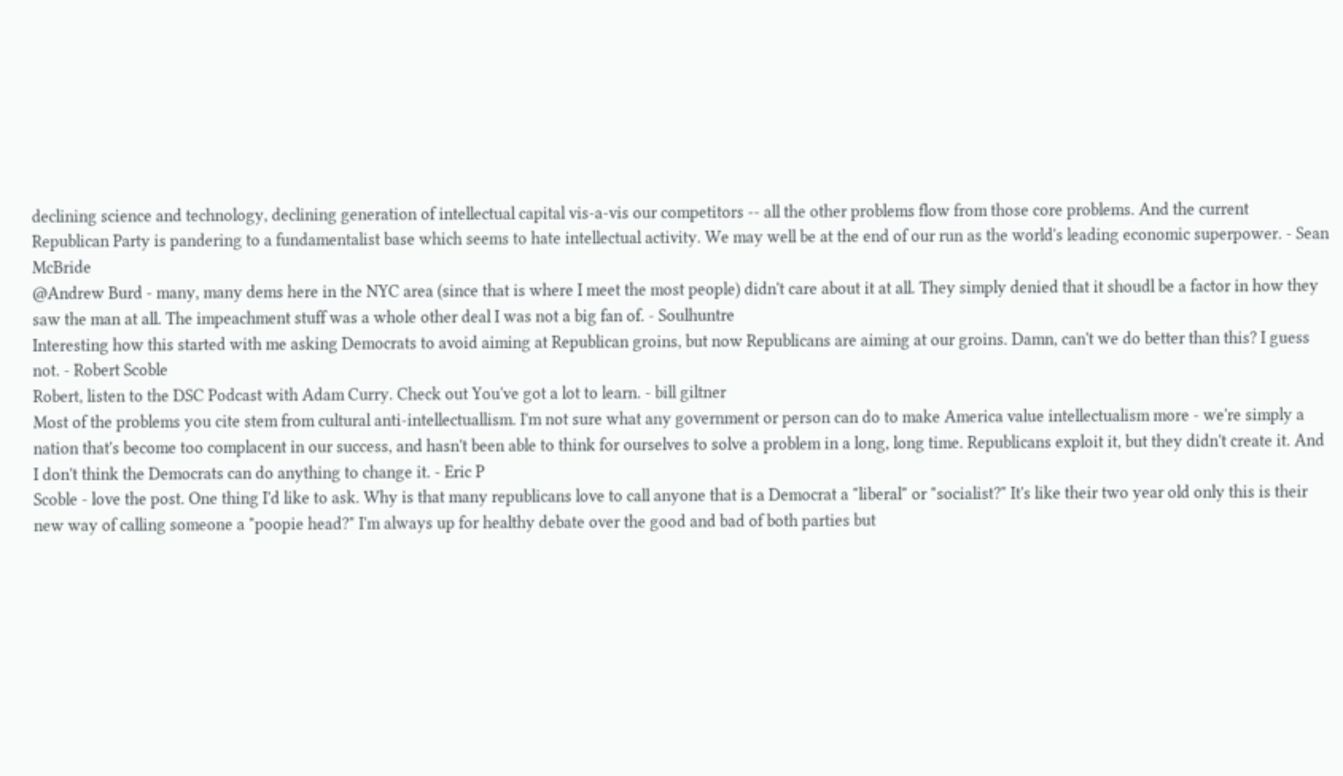declining science and technology, declining generation of intellectual capital vis-a-vis our competitors -- all the other problems flow from those core problems. And the current Republican Party is pandering to a fundamentalist base which seems to hate intellectual activity. We may well be at the end of our run as the world's leading economic superpower. - Sean McBride
@Andrew Burd - many, many dems here in the NYC area (since that is where I meet the most people) didn't care about it at all. They simply denied that it shoudl be a factor in how they saw the man at all. The impeachment stuff was a whole other deal I was not a big fan of. - Soulhuntre
Interesting how this started with me asking Democrats to avoid aiming at Republican groins, but now Republicans are aiming at our groins. Damn, can't we do better than this? I guess not. - Robert Scoble
Robert, listen to the DSC Podcast with Adam Curry. Check out You've got a lot to learn. - bill giltner
Most of the problems you cite stem from cultural anti-intellectuallism. I'm not sure what any government or person can do to make America value intellectualism more - we're simply a nation that's become too complacent in our success, and hasn't been able to think for ourselves to solve a problem in a long, long time. Republicans exploit it, but they didn't create it. And I don't think the Democrats can do anything to change it. - Eric P
Scoble - love the post. One thing I'd like to ask. Why is that many republicans love to call anyone that is a Democrat a "liberal" or "socialist?" It's like their two year old only this is their new way of calling someone a "poopie head?" I'm always up for healthy debate over the good and bad of both parties but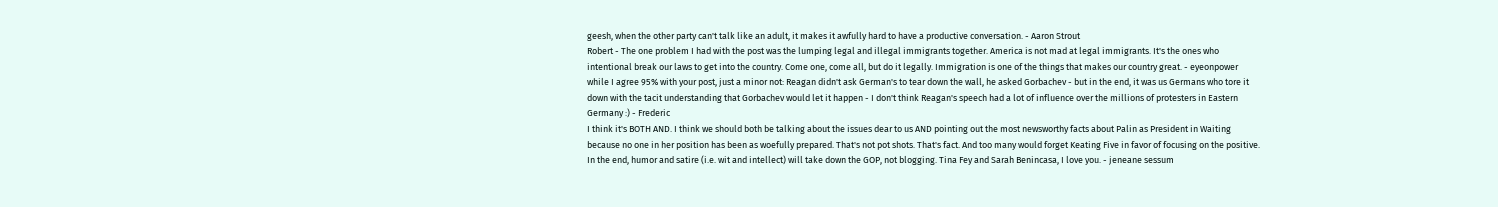geesh, when the other party can't talk like an adult, it makes it awfully hard to have a productive conversation. - Aaron Strout
Robert - The one problem I had with the post was the lumping legal and illegal immigrants together. America is not mad at legal immigrants. It's the ones who intentional break our laws to get into the country. Come one, come all, but do it legally. Immigration is one of the things that makes our country great. - eyeonpower
while I agree 95% with your post, just a minor not: Reagan didn't ask German's to tear down the wall, he asked Gorbachev - but in the end, it was us Germans who tore it down with the tacit understanding that Gorbachev would let it happen - I don't think Reagan's speech had a lot of influence over the millions of protesters in Eastern Germany :) - Frederic
I think it's BOTH AND. I think we should both be talking about the issues dear to us AND pointing out the most newsworthy facts about Palin as President in Waiting because no one in her position has been as woefully prepared. That's not pot shots. That's fact. And too many would forget Keating Five in favor of focusing on the positive. In the end, humor and satire (i.e. wit and intellect) will take down the GOP, not blogging. Tina Fey and Sarah Benincasa, I love you. - jeneane sessum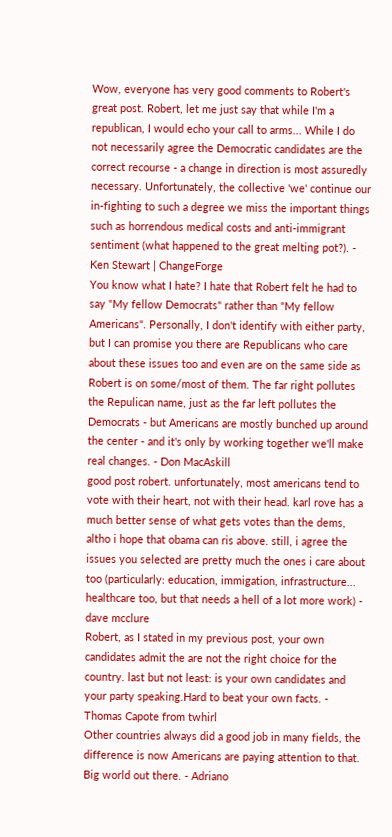Wow, everyone has very good comments to Robert's great post. Robert, let me just say that while I'm a republican, I would echo your call to arms... While I do not necessarily agree the Democratic candidates are the correct recourse - a change in direction is most assuredly necessary. Unfortunately, the collective 'we' continue our in-fighting to such a degree we miss the important things such as horrendous medical costs and anti-immigrant sentiment (what happened to the great melting pot?). - Ken Stewart | ChangeForge
You know what I hate? I hate that Robert felt he had to say "My fellow Democrats" rather than "My fellow Americans". Personally, I don't identify with either party, but I can promise you there are Republicans who care about these issues too and even are on the same side as Robert is on some/most of them. The far right pollutes the Repulican name, just as the far left pollutes the Democrats - but Americans are mostly bunched up around the center - and it's only by working together we'll make real changes. - Don MacAskill
good post robert. unfortunately, most americans tend to vote with their heart, not with their head. karl rove has a much better sense of what gets votes than the dems, altho i hope that obama can ris above. still, i agree the issues you selected are pretty much the ones i care about too (particularly: education, immigation, infrastructure... healthcare too, but that needs a hell of a lot more work) - dave mcclure
Robert, as I stated in my previous post, your own candidates admit the are not the right choice for the country. last but not least: is your own candidates and your party speaking.Hard to beat your own facts. - Thomas Capote from twhirl
Other countries always did a good job in many fields, the difference is now Americans are paying attention to that. Big world out there. - Adriano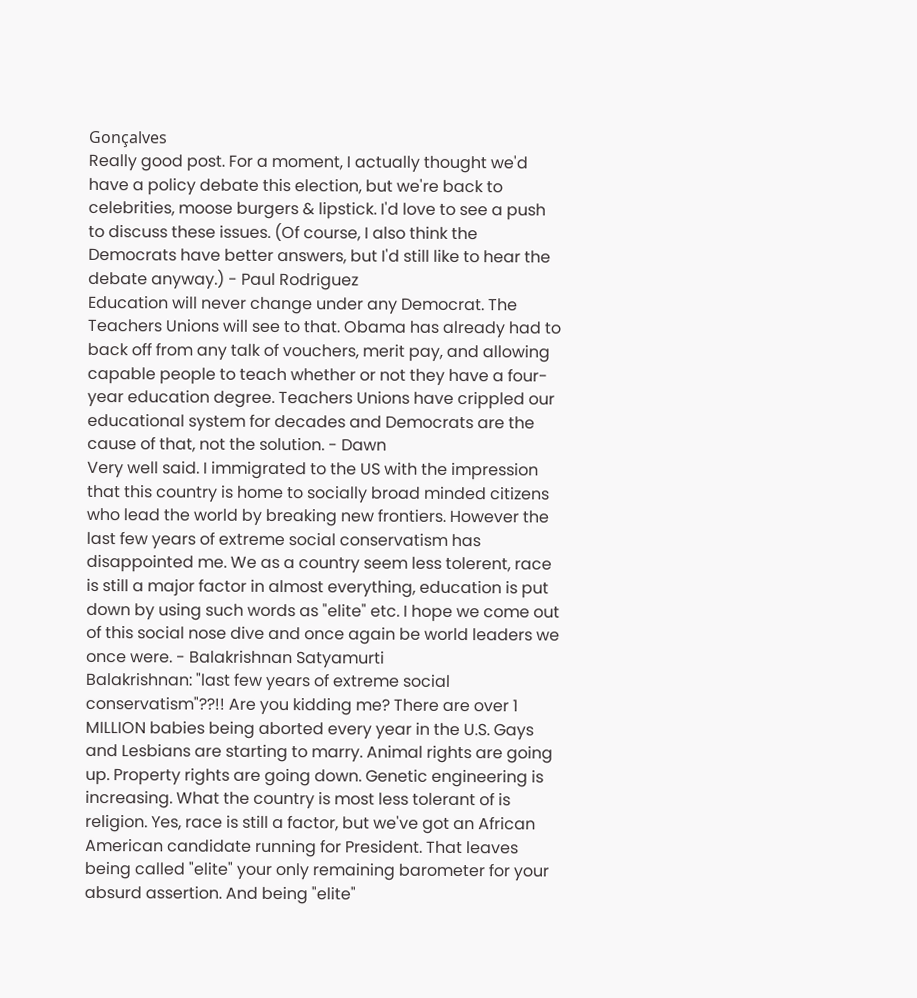Gonçalves
Really good post. For a moment, I actually thought we'd have a policy debate this election, but we're back to celebrities, moose burgers & lipstick. I'd love to see a push to discuss these issues. (Of course, I also think the Democrats have better answers, but I'd still like to hear the debate anyway.) - Paul Rodriguez
Education will never change under any Democrat. The Teachers Unions will see to that. Obama has already had to back off from any talk of vouchers, merit pay, and allowing capable people to teach whether or not they have a four-year education degree. Teachers Unions have crippled our educational system for decades and Democrats are the cause of that, not the solution. - Dawn
Very well said. I immigrated to the US with the impression that this country is home to socially broad minded citizens who lead the world by breaking new frontiers. However the last few years of extreme social conservatism has disappointed me. We as a country seem less tolerent, race is still a major factor in almost everything, education is put down by using such words as "elite" etc. I hope we come out of this social nose dive and once again be world leaders we once were. - Balakrishnan Satyamurti
Balakrishnan: "last few years of extreme social conservatism"??!! Are you kidding me? There are over 1 MILLION babies being aborted every year in the U.S. Gays and Lesbians are starting to marry. Animal rights are going up. Property rights are going down. Genetic engineering is increasing. What the country is most less tolerant of is religion. Yes, race is still a factor, but we've got an African American candidate running for President. That leaves being called "elite" your only remaining barometer for your absurd assertion. And being "elite"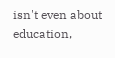isn't even about education,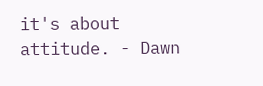it's about attitude. - Dawn